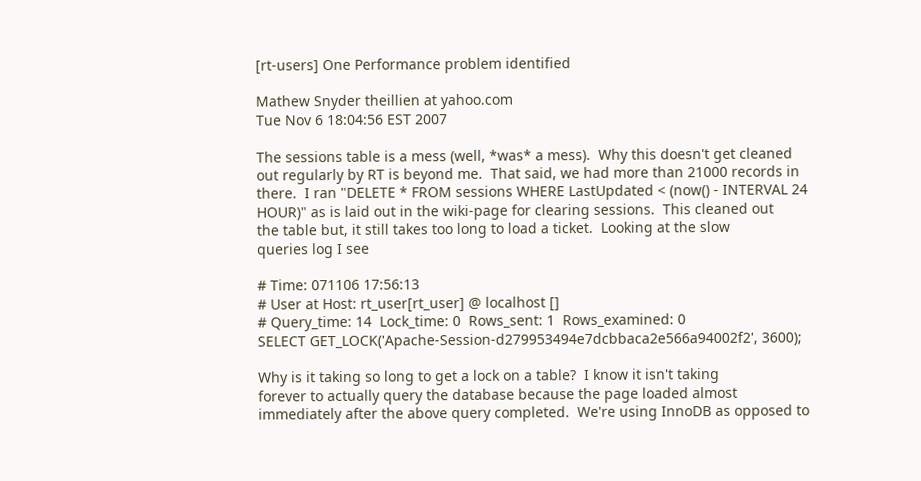[rt-users] One Performance problem identified

Mathew Snyder theillien at yahoo.com
Tue Nov 6 18:04:56 EST 2007

The sessions table is a mess (well, *was* a mess).  Why this doesn't get cleaned
out regularly by RT is beyond me.  That said, we had more than 21000 records in
there.  I ran "DELETE * FROM sessions WHERE LastUpdated < (now() - INTERVAL 24
HOUR)" as is laid out in the wiki-page for clearing sessions.  This cleaned out
the table but, it still takes too long to load a ticket.  Looking at the slow
queries log I see

# Time: 071106 17:56:13
# User at Host: rt_user[rt_user] @ localhost []
# Query_time: 14  Lock_time: 0  Rows_sent: 1  Rows_examined: 0
SELECT GET_LOCK('Apache-Session-d279953494e7dcbbaca2e566a94002f2', 3600);

Why is it taking so long to get a lock on a table?  I know it isn't taking
forever to actually query the database because the page loaded almost
immediately after the above query completed.  We're using InnoDB as opposed to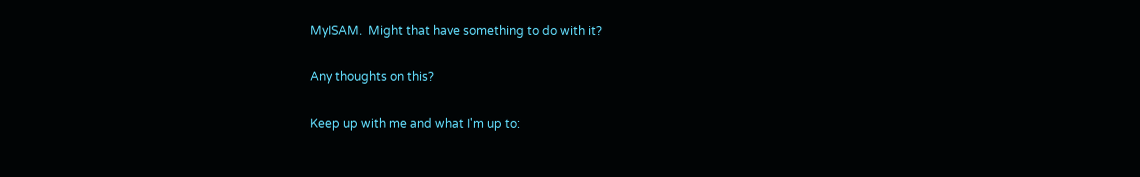MyISAM.  Might that have something to do with it?

Any thoughts on this?

Keep up with me and what I'm up to: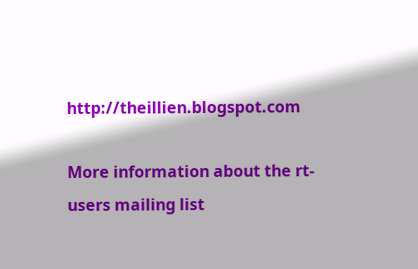http://theillien.blogspot.com

More information about the rt-users mailing list